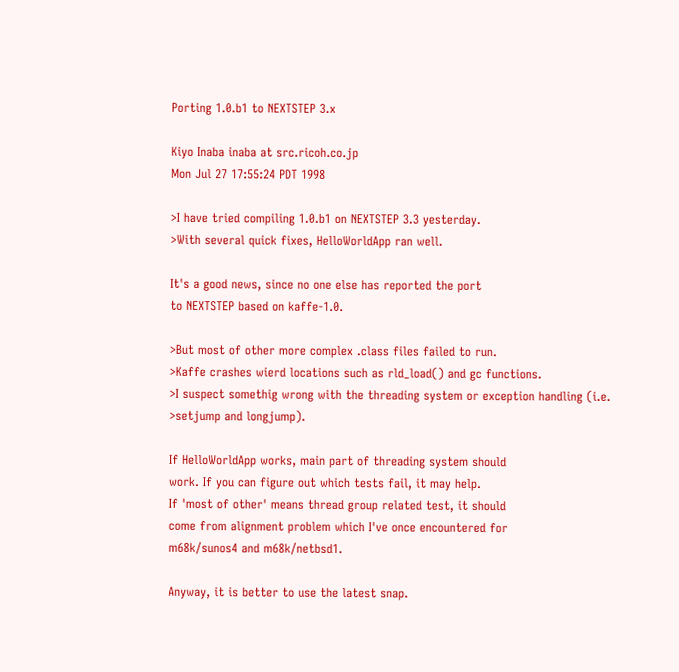Porting 1.0.b1 to NEXTSTEP 3.x

Kiyo Inaba inaba at src.ricoh.co.jp
Mon Jul 27 17:55:24 PDT 1998

>I have tried compiling 1.0.b1 on NEXTSTEP 3.3 yesterday.
>With several quick fixes, HelloWorldApp ran well.

It's a good news, since no one else has reported the port
to NEXTSTEP based on kaffe-1.0.

>But most of other more complex .class files failed to run.
>Kaffe crashes wierd locations such as rld_load() and gc functions.
>I suspect somethig wrong with the threading system or exception handling (i.e.
>setjump and longjump).

If HelloWorldApp works, main part of threading system should
work. If you can figure out which tests fail, it may help.
If 'most of other' means thread group related test, it should
come from alignment problem which I've once encountered for
m68k/sunos4 and m68k/netbsd1.

Anyway, it is better to use the latest snap.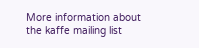More information about the kaffe mailing list